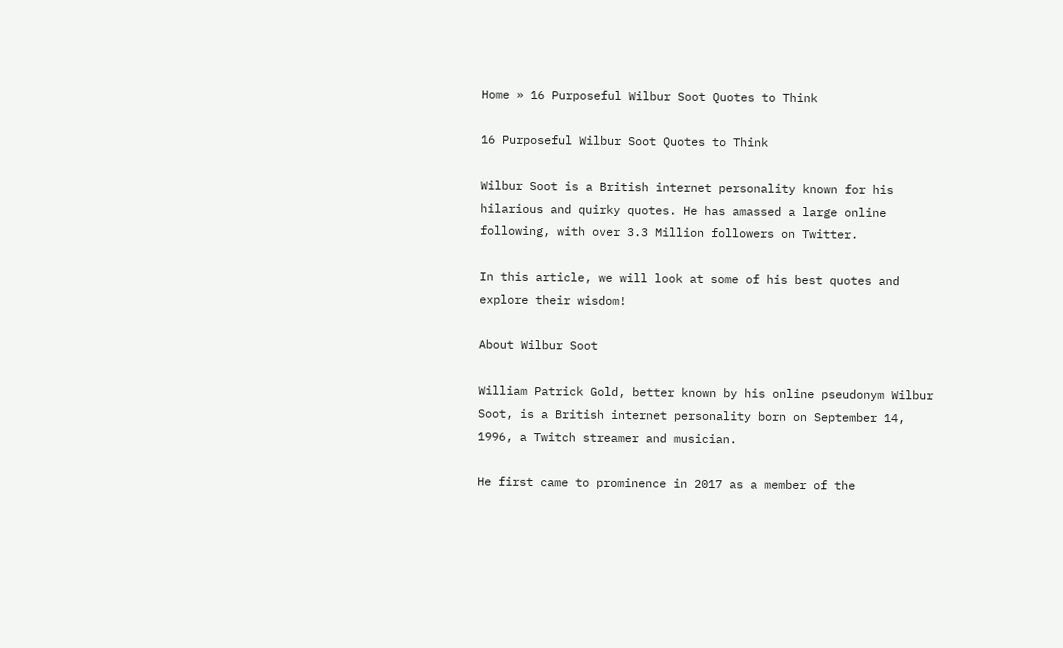Home » 16 Purposeful Wilbur Soot Quotes to Think

16 Purposeful Wilbur Soot Quotes to Think

Wilbur Soot is a British internet personality known for his hilarious and quirky quotes. He has amassed a large online following, with over 3.3 Million followers on Twitter.

In this article, we will look at some of his best quotes and explore their wisdom!

About Wilbur Soot

William Patrick Gold, better known by his online pseudonym Wilbur Soot, is a British internet personality born on September 14, 1996, a Twitch streamer and musician.

He first came to prominence in 2017 as a member of the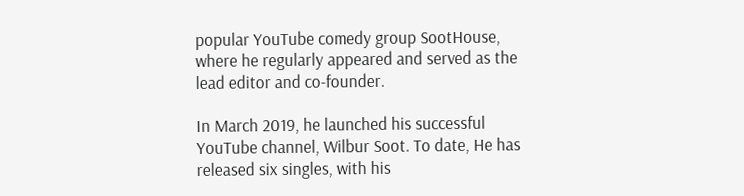popular YouTube comedy group SootHouse, where he regularly appeared and served as the lead editor and co-founder.

In March 2019, he launched his successful YouTube channel, Wilbur Soot. To date, He has released six singles, with his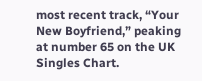most recent track, “Your New Boyfriend,” peaking at number 65 on the UK Singles Chart.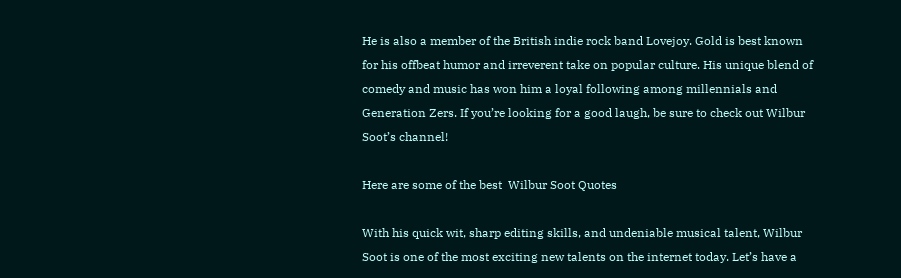He is also a member of the British indie rock band Lovejoy. Gold is best known for his offbeat humor and irreverent take on popular culture. His unique blend of comedy and music has won him a loyal following among millennials and Generation Zers. If you’re looking for a good laugh, be sure to check out Wilbur Soot’s channel!

Here are some of the best  Wilbur Soot Quotes

With his quick wit, sharp editing skills, and undeniable musical talent, Wilbur Soot is one of the most exciting new talents on the internet today. Let’s have a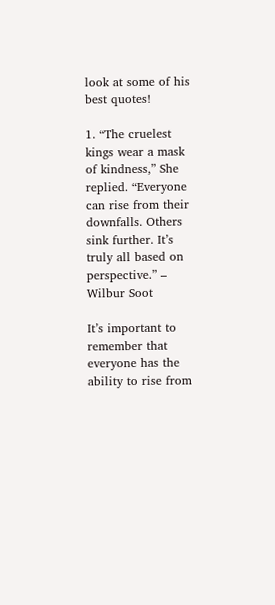look at some of his best quotes!

1. “The cruelest kings wear a mask of kindness,” She replied. “Everyone can rise from their downfalls. Others sink further. It’s truly all based on perspective.” – Wilbur Soot

It’s important to remember that everyone has the ability to rise from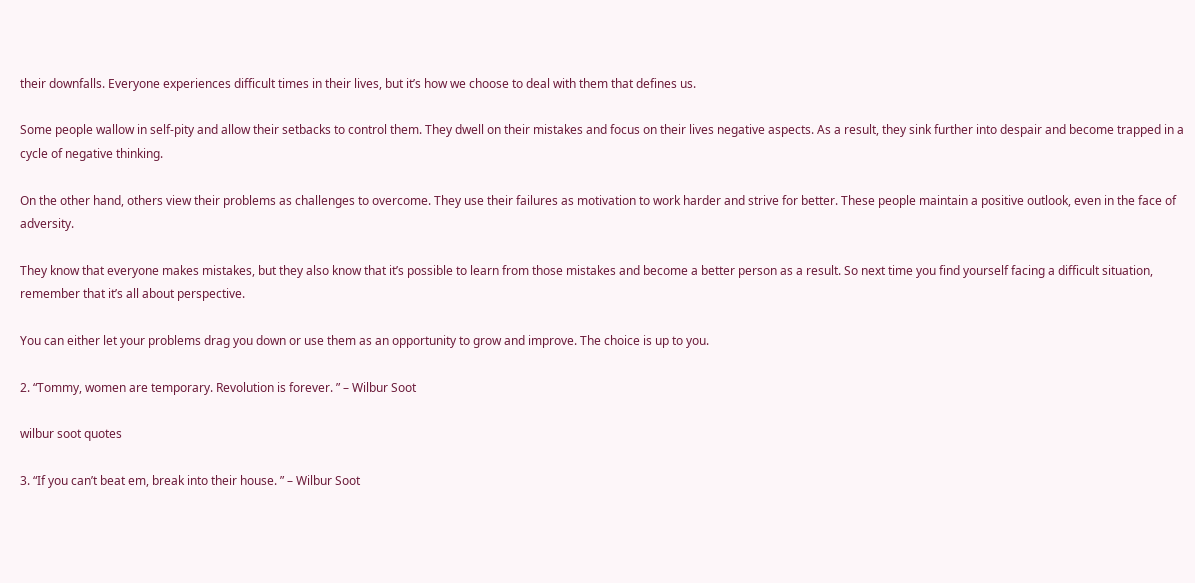their downfalls. Everyone experiences difficult times in their lives, but it’s how we choose to deal with them that defines us.

Some people wallow in self-pity and allow their setbacks to control them. They dwell on their mistakes and focus on their lives negative aspects. As a result, they sink further into despair and become trapped in a cycle of negative thinking.

On the other hand, others view their problems as challenges to overcome. They use their failures as motivation to work harder and strive for better. These people maintain a positive outlook, even in the face of adversity.

They know that everyone makes mistakes, but they also know that it’s possible to learn from those mistakes and become a better person as a result. So next time you find yourself facing a difficult situation, remember that it’s all about perspective.

You can either let your problems drag you down or use them as an opportunity to grow and improve. The choice is up to you.

2. “Tommy, women are temporary. Revolution is forever. ” – Wilbur Soot

wilbur soot quotes

3. “If you can’t beat em, break into their house. ” – Wilbur Soot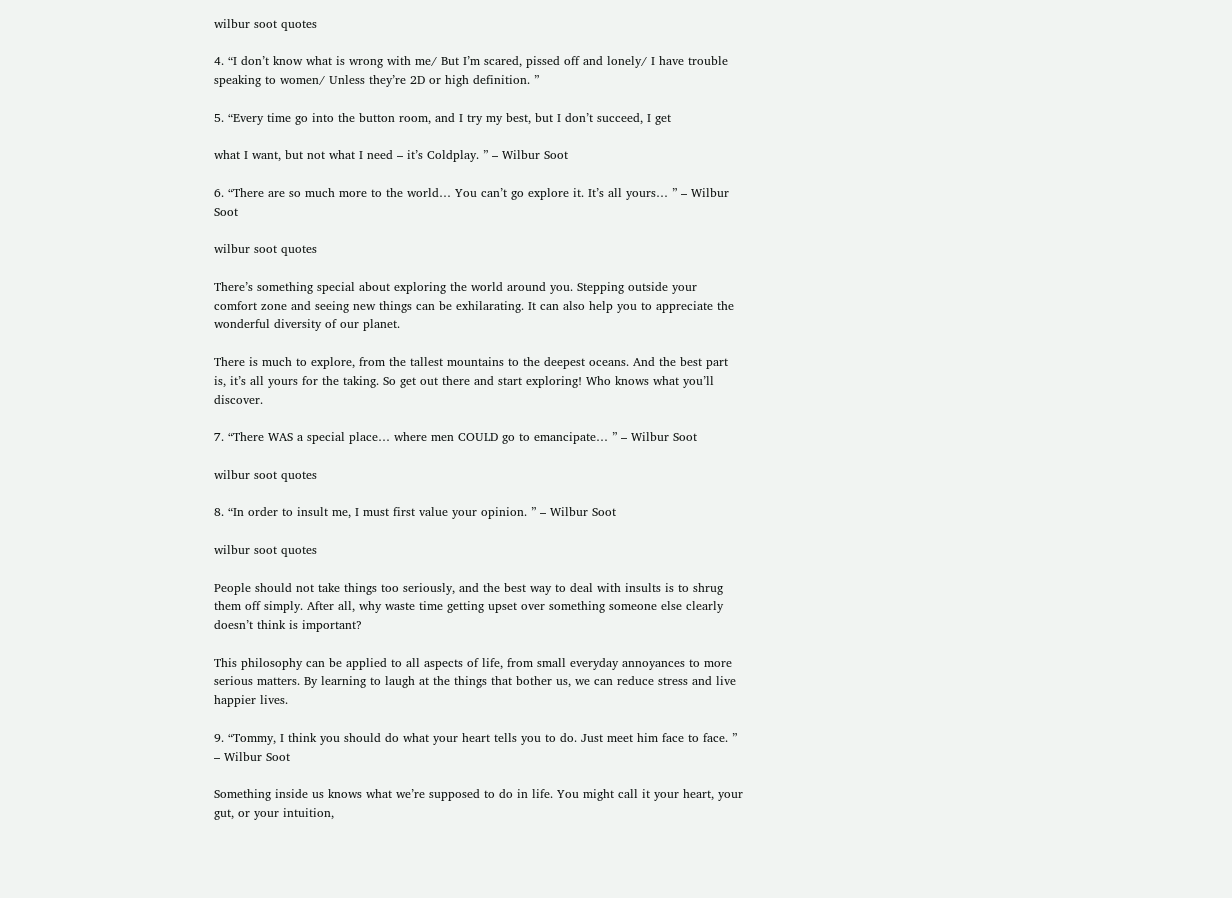wilbur soot quotes

4. “I don’t know what is wrong with me/ But I’m scared, pissed off and lonely/ I have trouble speaking to women/ Unless they’re 2D or high definition. ”

5. “Every time go into the button room, and I try my best, but I don’t succeed, I get

what I want, but not what I need – it’s Coldplay. ” – Wilbur Soot

6. “There are so much more to the world… You can’t go explore it. It’s all yours… ” – Wilbur Soot

wilbur soot quotes

There’s something special about exploring the world around you. Stepping outside your comfort zone and seeing new things can be exhilarating. It can also help you to appreciate the wonderful diversity of our planet.

There is much to explore, from the tallest mountains to the deepest oceans. And the best part is, it’s all yours for the taking. So get out there and start exploring! Who knows what you’ll discover.

7. “There WAS a special place… where men COULD go to emancipate… ” – Wilbur Soot

wilbur soot quotes

8. “In order to insult me, I must first value your opinion. ” – Wilbur Soot

wilbur soot quotes

People should not take things too seriously, and the best way to deal with insults is to shrug them off simply. After all, why waste time getting upset over something someone else clearly doesn’t think is important?

This philosophy can be applied to all aspects of life, from small everyday annoyances to more serious matters. By learning to laugh at the things that bother us, we can reduce stress and live happier lives.

9. “Tommy, I think you should do what your heart tells you to do. Just meet him face to face. ” – Wilbur Soot

Something inside us knows what we’re supposed to do in life. You might call it your heart, your gut, or your intuition,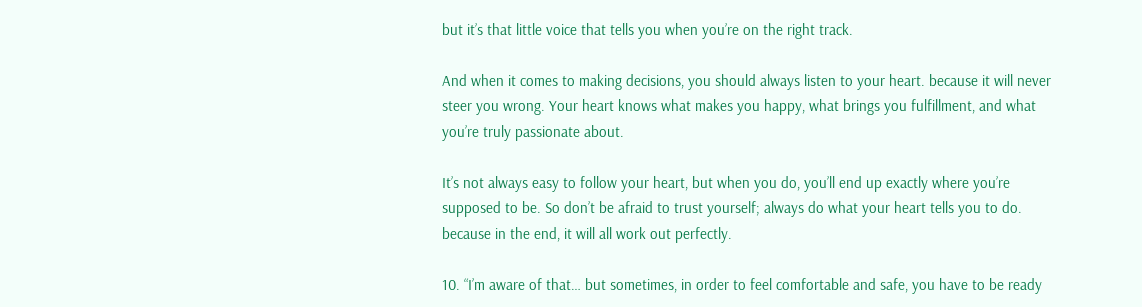but it’s that little voice that tells you when you’re on the right track.

And when it comes to making decisions, you should always listen to your heart. because it will never steer you wrong. Your heart knows what makes you happy, what brings you fulfillment, and what you’re truly passionate about.

It’s not always easy to follow your heart, but when you do, you’ll end up exactly where you’re supposed to be. So don’t be afraid to trust yourself; always do what your heart tells you to do. because in the end, it will all work out perfectly.

10. “I’m aware of that… but sometimes, in order to feel comfortable and safe, you have to be ready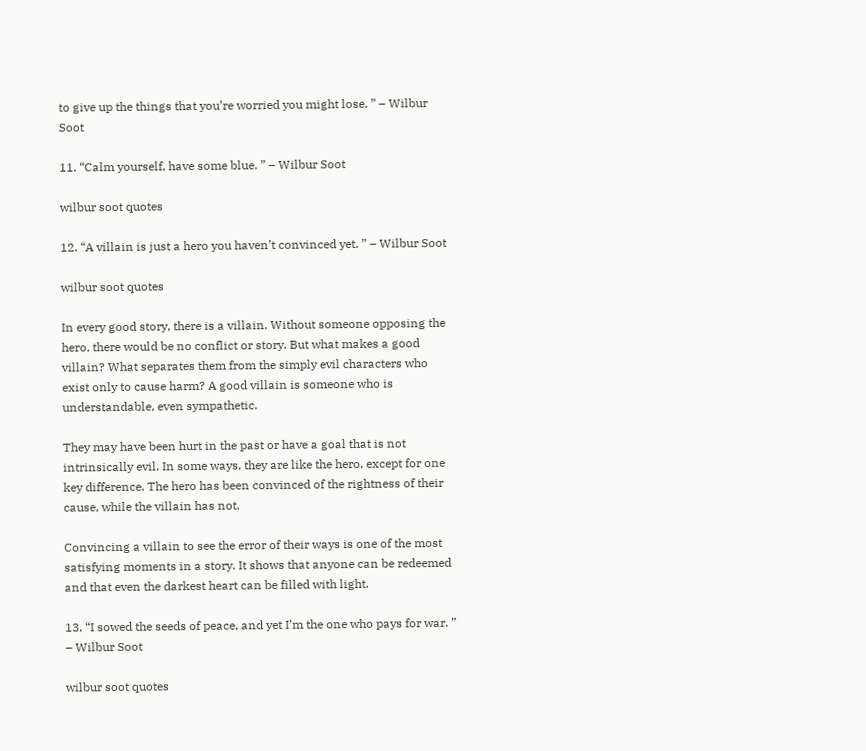to give up the things that you’re worried you might lose. ” – Wilbur Soot

11. “Calm yourself, have some blue. ” – Wilbur Soot

wilbur soot quotes

12. “A villain is just a hero you haven’t convinced yet. ” – Wilbur Soot

wilbur soot quotes

In every good story, there is a villain. Without someone opposing the hero, there would be no conflict or story. But what makes a good villain? What separates them from the simply evil characters who exist only to cause harm? A good villain is someone who is understandable, even sympathetic.

They may have been hurt in the past or have a goal that is not intrinsically evil. In some ways, they are like the hero, except for one key difference. The hero has been convinced of the rightness of their cause, while the villain has not.

Convincing a villain to see the error of their ways is one of the most satisfying moments in a story. It shows that anyone can be redeemed and that even the darkest heart can be filled with light.

13. “I sowed the seeds of peace, and yet I’m the one who pays for war. ” – Wilbur Soot

wilbur soot quotes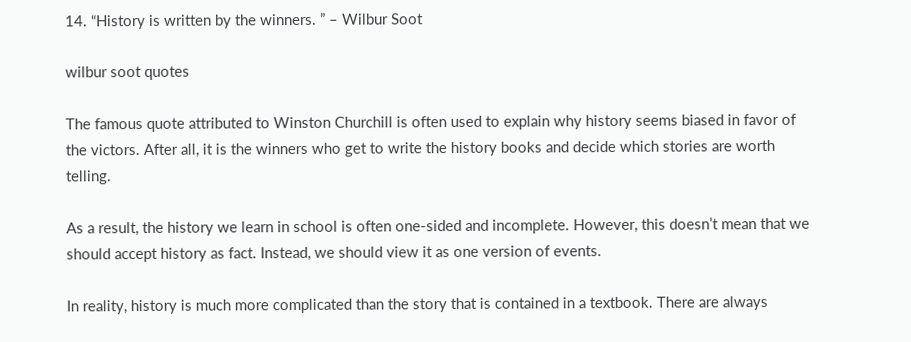14. “History is written by the winners. ” – Wilbur Soot

wilbur soot quotes

The famous quote attributed to Winston Churchill is often used to explain why history seems biased in favor of the victors. After all, it is the winners who get to write the history books and decide which stories are worth telling.

As a result, the history we learn in school is often one-sided and incomplete. However, this doesn’t mean that we should accept history as fact. Instead, we should view it as one version of events.

In reality, history is much more complicated than the story that is contained in a textbook. There are always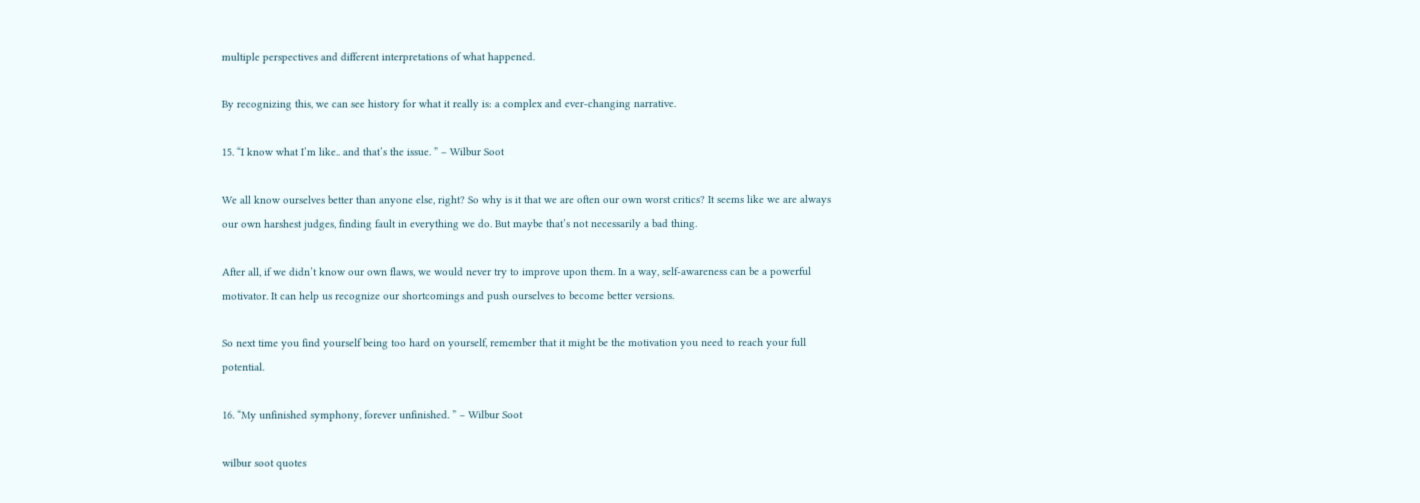multiple perspectives and different interpretations of what happened.

By recognizing this, we can see history for what it really is: a complex and ever-changing narrative.

15. “I know what I’m like.. and that’s the issue. ” – Wilbur Soot

We all know ourselves better than anyone else, right? So why is it that we are often our own worst critics? It seems like we are always our own harshest judges, finding fault in everything we do. But maybe that’s not necessarily a bad thing.

After all, if we didn’t know our own flaws, we would never try to improve upon them. In a way, self-awareness can be a powerful motivator. It can help us recognize our shortcomings and push ourselves to become better versions.

So next time you find yourself being too hard on yourself, remember that it might be the motivation you need to reach your full potential.

16. “My unfinished symphony, forever unfinished. ” – Wilbur Soot

wilbur soot quotes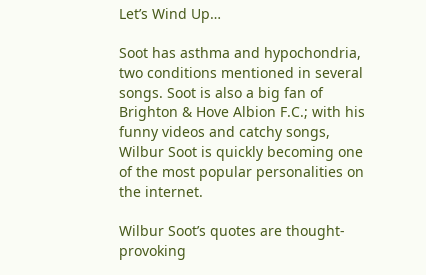Let’s Wind Up…

Soot has asthma and hypochondria, two conditions mentioned in several songs. Soot is also a big fan of Brighton & Hove Albion F.C.; with his funny videos and catchy songs, Wilbur Soot is quickly becoming one of the most popular personalities on the internet.

Wilbur Soot’s quotes are thought-provoking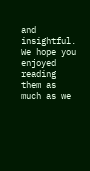and insightful. We hope you enjoyed reading them as much as we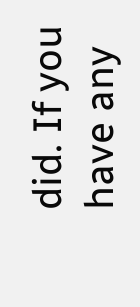did. If you have any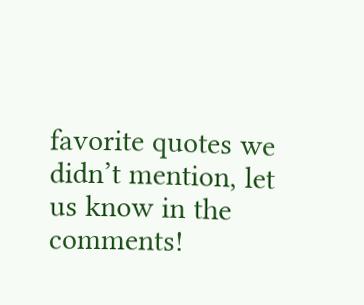favorite quotes we didn’t mention, let us know in the comments!